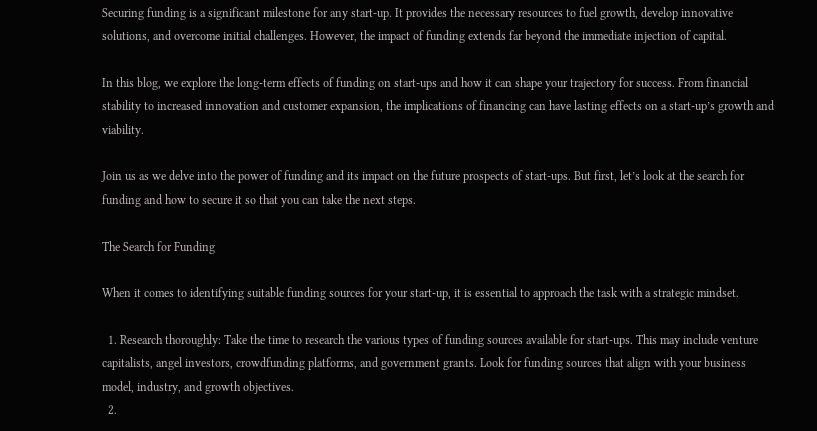Securing funding is a significant milestone for any start-up. It provides the necessary resources to fuel growth, develop innovative solutions, and overcome initial challenges. However, the impact of funding extends far beyond the immediate injection of capital.

In this blog, we explore the long-term effects of funding on start-ups and how it can shape your trajectory for success. From financial stability to increased innovation and customer expansion, the implications of financing can have lasting effects on a start-up’s growth and viability.

Join us as we delve into the power of funding and its impact on the future prospects of start-ups. But first, let’s look at the search for funding and how to secure it so that you can take the next steps.

The Search for Funding

When it comes to identifying suitable funding sources for your start-up, it is essential to approach the task with a strategic mindset.

  1. Research thoroughly: Take the time to research the various types of funding sources available for start-ups. This may include venture capitalists, angel investors, crowdfunding platforms, and government grants. Look for funding sources that align with your business model, industry, and growth objectives.
  2.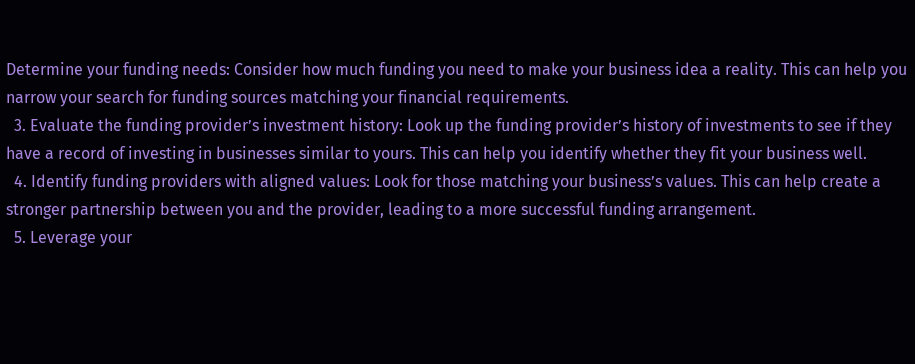Determine your funding needs: Consider how much funding you need to make your business idea a reality. This can help you narrow your search for funding sources matching your financial requirements.
  3. Evaluate the funding provider’s investment history: Look up the funding provider’s history of investments to see if they have a record of investing in businesses similar to yours. This can help you identify whether they fit your business well.
  4. Identify funding providers with aligned values: Look for those matching your business’s values. This can help create a stronger partnership between you and the provider, leading to a more successful funding arrangement.
  5. Leverage your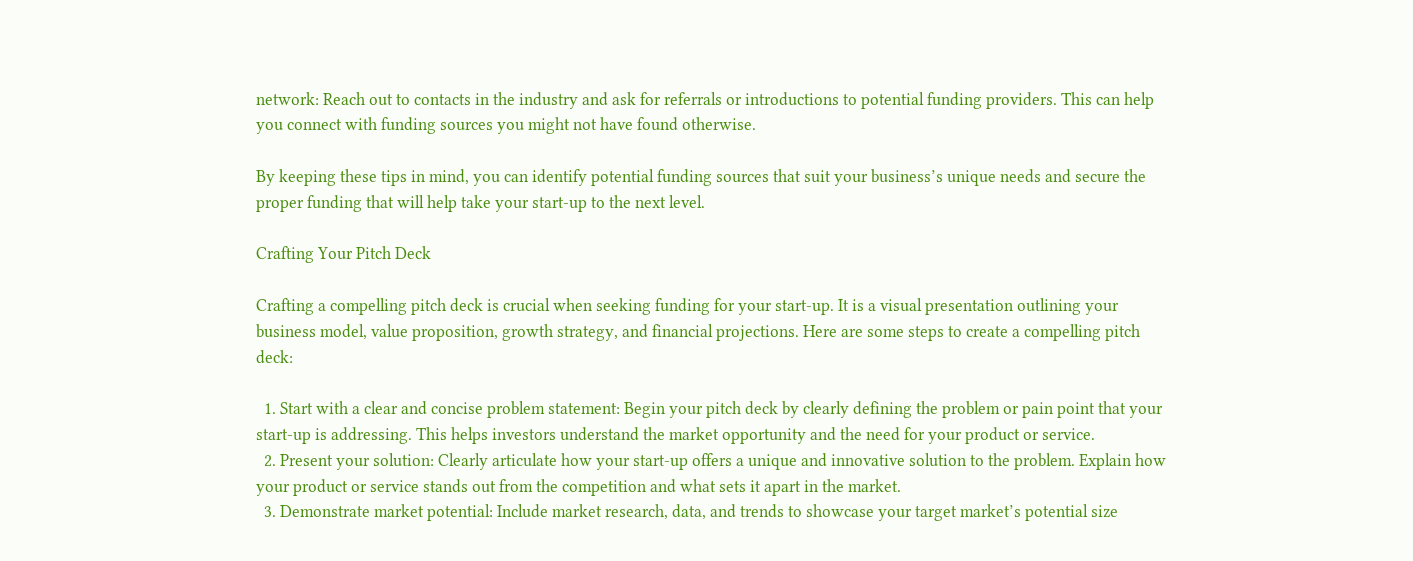network: Reach out to contacts in the industry and ask for referrals or introductions to potential funding providers. This can help you connect with funding sources you might not have found otherwise.

By keeping these tips in mind, you can identify potential funding sources that suit your business’s unique needs and secure the proper funding that will help take your start-up to the next level.

Crafting Your Pitch Deck

Crafting a compelling pitch deck is crucial when seeking funding for your start-up. It is a visual presentation outlining your business model, value proposition, growth strategy, and financial projections. Here are some steps to create a compelling pitch deck:

  1. Start with a clear and concise problem statement: Begin your pitch deck by clearly defining the problem or pain point that your start-up is addressing. This helps investors understand the market opportunity and the need for your product or service.
  2. Present your solution: Clearly articulate how your start-up offers a unique and innovative solution to the problem. Explain how your product or service stands out from the competition and what sets it apart in the market.
  3. Demonstrate market potential: Include market research, data, and trends to showcase your target market’s potential size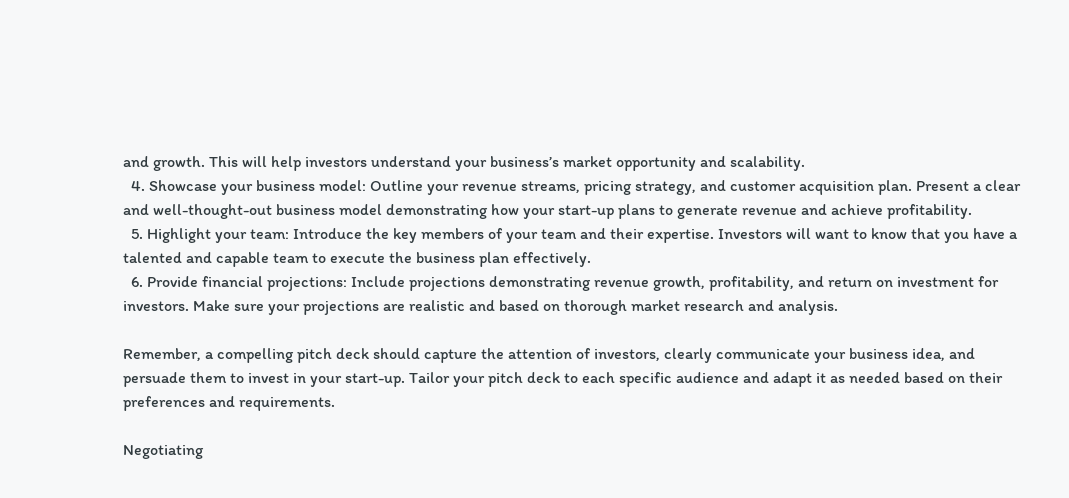and growth. This will help investors understand your business’s market opportunity and scalability.
  4. Showcase your business model: Outline your revenue streams, pricing strategy, and customer acquisition plan. Present a clear and well-thought-out business model demonstrating how your start-up plans to generate revenue and achieve profitability.
  5. Highlight your team: Introduce the key members of your team and their expertise. Investors will want to know that you have a talented and capable team to execute the business plan effectively.
  6. Provide financial projections: Include projections demonstrating revenue growth, profitability, and return on investment for investors. Make sure your projections are realistic and based on thorough market research and analysis.

Remember, a compelling pitch deck should capture the attention of investors, clearly communicate your business idea, and persuade them to invest in your start-up. Tailor your pitch deck to each specific audience and adapt it as needed based on their preferences and requirements.

Negotiating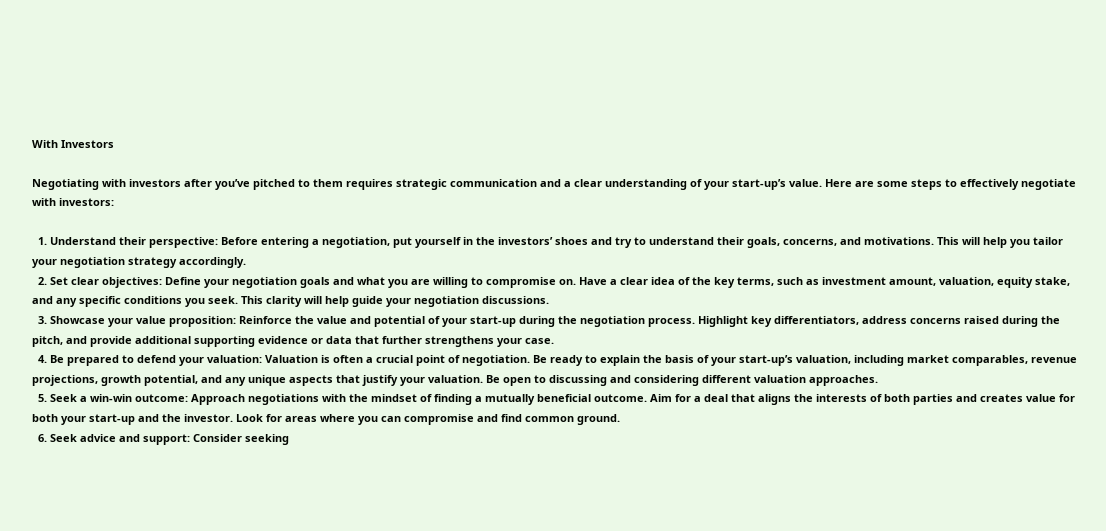With Investors

Negotiating with investors after you’ve pitched to them requires strategic communication and a clear understanding of your start-up’s value. Here are some steps to effectively negotiate with investors:

  1. Understand their perspective: Before entering a negotiation, put yourself in the investors’ shoes and try to understand their goals, concerns, and motivations. This will help you tailor your negotiation strategy accordingly.
  2. Set clear objectives: Define your negotiation goals and what you are willing to compromise on. Have a clear idea of the key terms, such as investment amount, valuation, equity stake, and any specific conditions you seek. This clarity will help guide your negotiation discussions.
  3. Showcase your value proposition: Reinforce the value and potential of your start-up during the negotiation process. Highlight key differentiators, address concerns raised during the pitch, and provide additional supporting evidence or data that further strengthens your case.
  4. Be prepared to defend your valuation: Valuation is often a crucial point of negotiation. Be ready to explain the basis of your start-up’s valuation, including market comparables, revenue projections, growth potential, and any unique aspects that justify your valuation. Be open to discussing and considering different valuation approaches.
  5. Seek a win-win outcome: Approach negotiations with the mindset of finding a mutually beneficial outcome. Aim for a deal that aligns the interests of both parties and creates value for both your start-up and the investor. Look for areas where you can compromise and find common ground.
  6. Seek advice and support: Consider seeking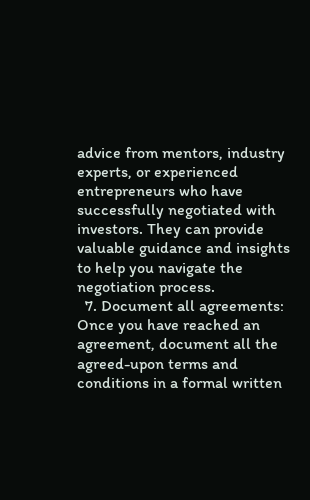advice from mentors, industry experts, or experienced entrepreneurs who have successfully negotiated with investors. They can provide valuable guidance and insights to help you navigate the negotiation process.
  7. Document all agreements: Once you have reached an agreement, document all the agreed-upon terms and conditions in a formal written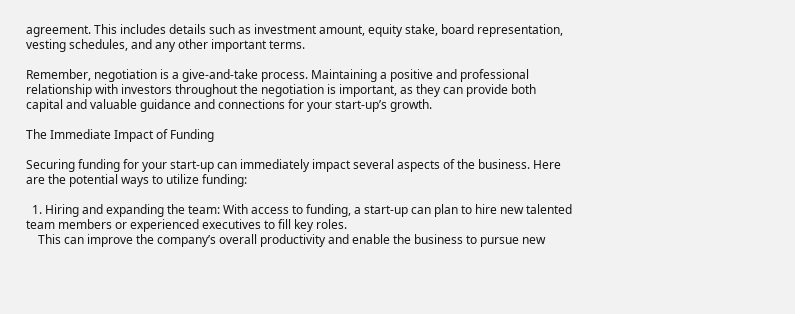agreement. This includes details such as investment amount, equity stake, board representation, vesting schedules, and any other important terms.

Remember, negotiation is a give-and-take process. Maintaining a positive and professional relationship with investors throughout the negotiation is important, as they can provide both capital and valuable guidance and connections for your start-up’s growth.

The Immediate Impact of Funding

Securing funding for your start-up can immediately impact several aspects of the business. Here are the potential ways to utilize funding:

  1. Hiring and expanding the team: With access to funding, a start-up can plan to hire new talented team members or experienced executives to fill key roles.
    This can improve the company’s overall productivity and enable the business to pursue new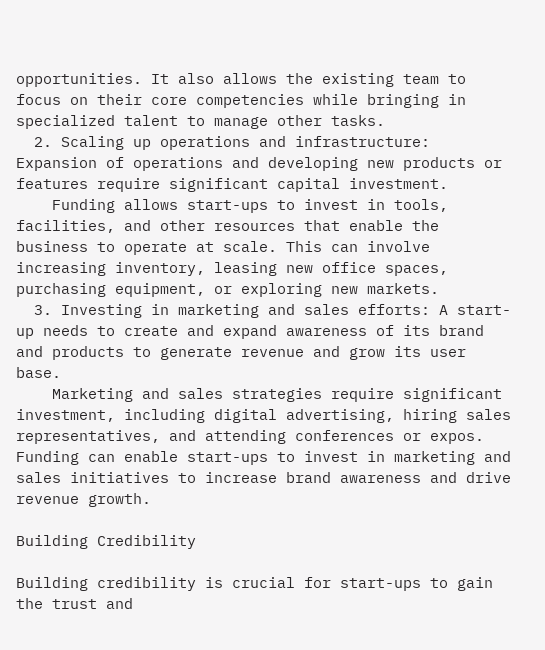opportunities. It also allows the existing team to focus on their core competencies while bringing in specialized talent to manage other tasks.
  2. Scaling up operations and infrastructure: Expansion of operations and developing new products or features require significant capital investment.
    Funding allows start-ups to invest in tools, facilities, and other resources that enable the business to operate at scale. This can involve increasing inventory, leasing new office spaces, purchasing equipment, or exploring new markets.
  3. Investing in marketing and sales efforts: A start-up needs to create and expand awareness of its brand and products to generate revenue and grow its user base.
    Marketing and sales strategies require significant investment, including digital advertising, hiring sales representatives, and attending conferences or expos. Funding can enable start-ups to invest in marketing and sales initiatives to increase brand awareness and drive revenue growth.

Building Credibility

Building credibility is crucial for start-ups to gain the trust and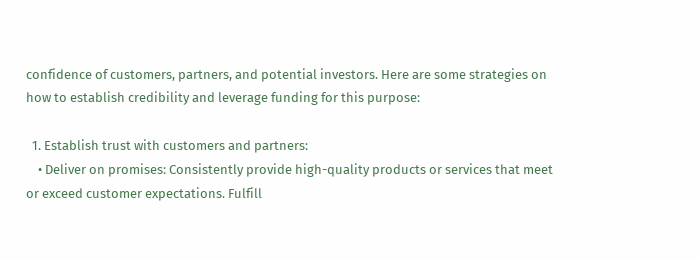confidence of customers, partners, and potential investors. Here are some strategies on how to establish credibility and leverage funding for this purpose:

  1. Establish trust with customers and partners:
    • Deliver on promises: Consistently provide high-quality products or services that meet or exceed customer expectations. Fulfill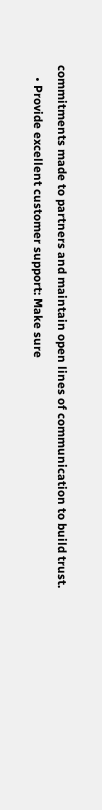commitments made to partners and maintain open lines of communication to build trust.
    • Provide excellent customer support: Make sure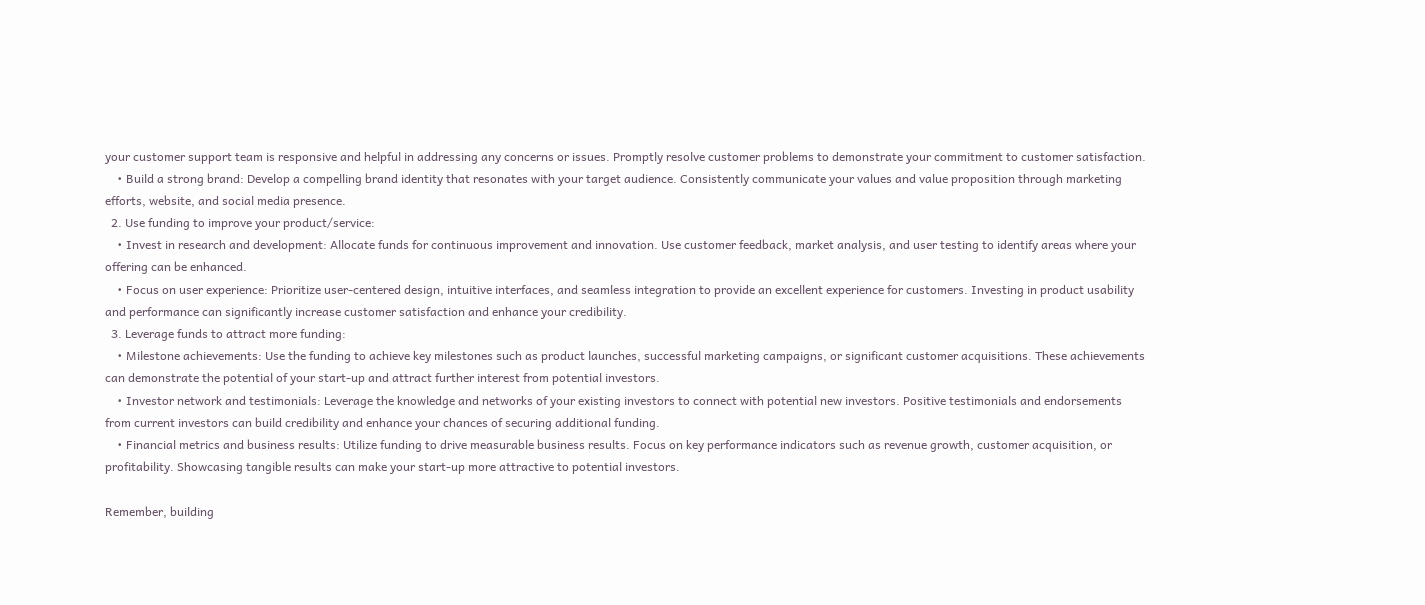your customer support team is responsive and helpful in addressing any concerns or issues. Promptly resolve customer problems to demonstrate your commitment to customer satisfaction.
    • Build a strong brand: Develop a compelling brand identity that resonates with your target audience. Consistently communicate your values and value proposition through marketing efforts, website, and social media presence.
  2. Use funding to improve your product/service:
    • Invest in research and development: Allocate funds for continuous improvement and innovation. Use customer feedback, market analysis, and user testing to identify areas where your offering can be enhanced.
    • Focus on user experience: Prioritize user-centered design, intuitive interfaces, and seamless integration to provide an excellent experience for customers. Investing in product usability and performance can significantly increase customer satisfaction and enhance your credibility.
  3. Leverage funds to attract more funding:
    • Milestone achievements: Use the funding to achieve key milestones such as product launches, successful marketing campaigns, or significant customer acquisitions. These achievements can demonstrate the potential of your start-up and attract further interest from potential investors.
    • Investor network and testimonials: Leverage the knowledge and networks of your existing investors to connect with potential new investors. Positive testimonials and endorsements from current investors can build credibility and enhance your chances of securing additional funding.
    • Financial metrics and business results: Utilize funding to drive measurable business results. Focus on key performance indicators such as revenue growth, customer acquisition, or profitability. Showcasing tangible results can make your start-up more attractive to potential investors.

Remember, building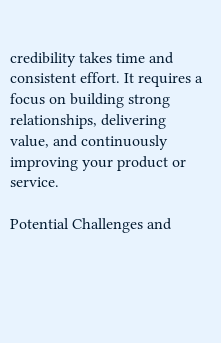credibility takes time and consistent effort. It requires a focus on building strong relationships, delivering value, and continuously improving your product or service.

Potential Challenges and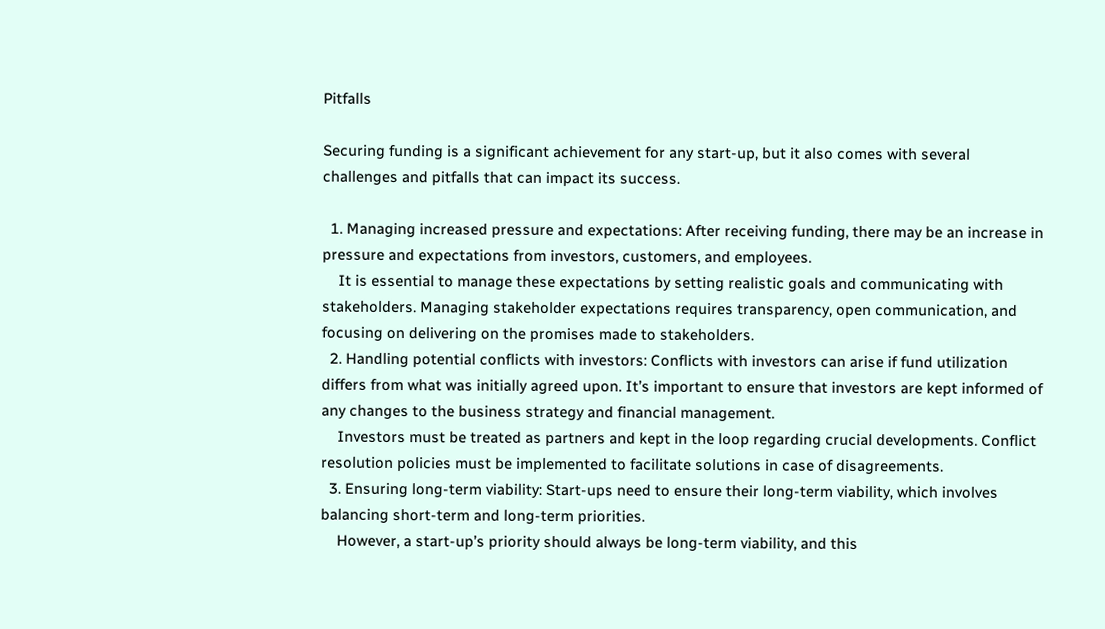Pitfalls

Securing funding is a significant achievement for any start-up, but it also comes with several challenges and pitfalls that can impact its success.

  1. Managing increased pressure and expectations: After receiving funding, there may be an increase in pressure and expectations from investors, customers, and employees.
    It is essential to manage these expectations by setting realistic goals and communicating with stakeholders. Managing stakeholder expectations requires transparency, open communication, and focusing on delivering on the promises made to stakeholders.
  2. Handling potential conflicts with investors: Conflicts with investors can arise if fund utilization differs from what was initially agreed upon. It’s important to ensure that investors are kept informed of any changes to the business strategy and financial management.
    Investors must be treated as partners and kept in the loop regarding crucial developments. Conflict resolution policies must be implemented to facilitate solutions in case of disagreements.
  3. Ensuring long-term viability: Start-ups need to ensure their long-term viability, which involves balancing short-term and long-term priorities.
    However, a start-up’s priority should always be long-term viability, and this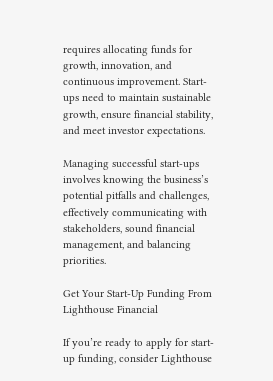requires allocating funds for growth, innovation, and continuous improvement. Start-ups need to maintain sustainable growth, ensure financial stability, and meet investor expectations.

Managing successful start-ups involves knowing the business’s potential pitfalls and challenges, effectively communicating with stakeholders, sound financial management, and balancing priorities.

Get Your Start-Up Funding From Lighthouse Financial

If you’re ready to apply for start-up funding, consider Lighthouse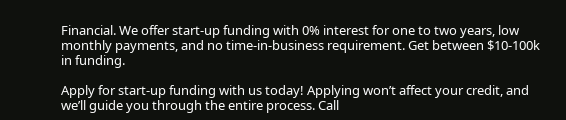Financial. We offer start-up funding with 0% interest for one to two years, low monthly payments, and no time-in-business requirement. Get between $10-100k in funding.

Apply for start-up funding with us today! Applying won’t affect your credit, and we’ll guide you through the entire process. Call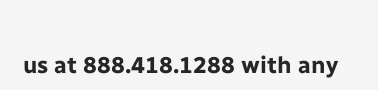us at 888.418.1288 with any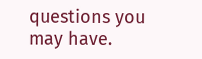questions you may have.